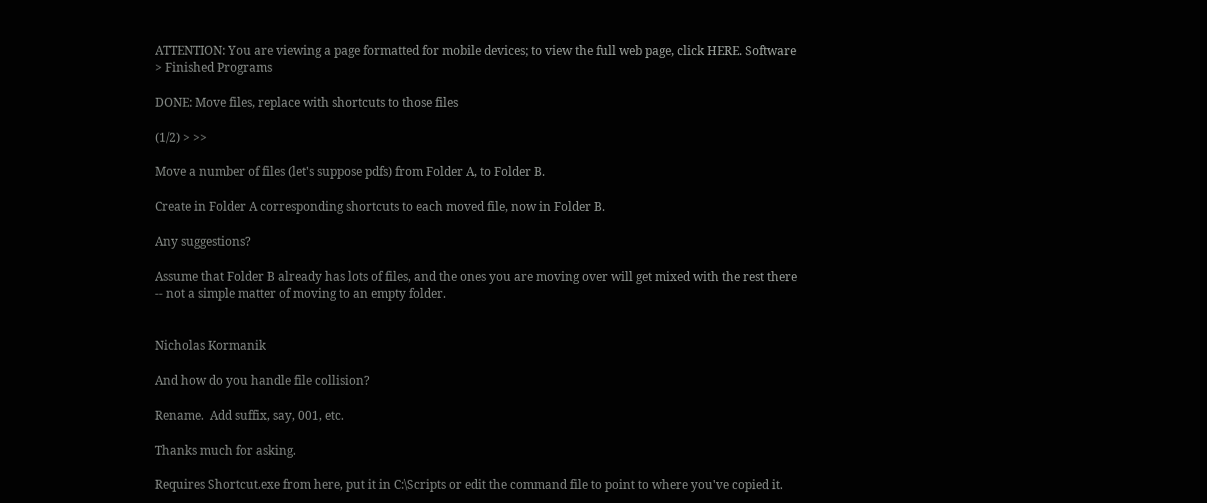ATTENTION: You are viewing a page formatted for mobile devices; to view the full web page, click HERE. Software > Finished Programs

DONE: Move files, replace with shortcuts to those files

(1/2) > >>

Move a number of files (let's suppose pdfs) from Folder A, to Folder B.

Create in Folder A corresponding shortcuts to each moved file, now in Folder B.

Any suggestions?

Assume that Folder B already has lots of files, and the ones you are moving over will get mixed with the rest there -- not a simple matter of moving to an empty folder.


Nicholas Kormanik

And how do you handle file collision?

Rename.  Add suffix, say, 001, etc.

Thanks much for asking.

Requires Shortcut.exe from here, put it in C:\Scripts or edit the command file to point to where you've copied it.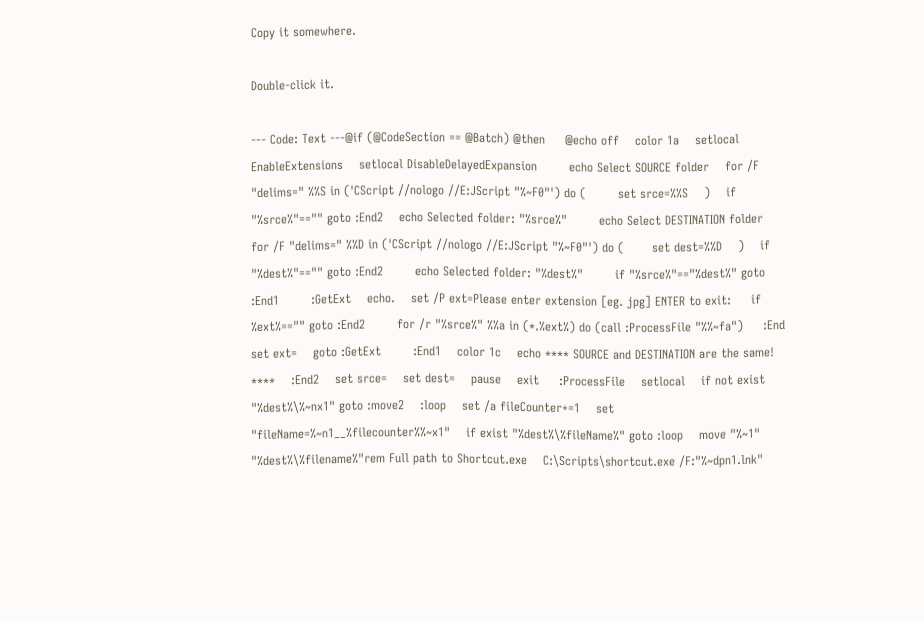Copy it somewhere.

Double-click it.

--- Code: Text ---@if (@CodeSection == @Batch) @then     @echo off    color 1a    setlocal EnableExtensions    setlocal DisableDelayedExpansion        echo Select SOURCE folder    for /F "delims=" %%S in ('CScript //nologo //E:JScript "%~F0"') do (        set srce=%%S    )    if "%srce%"=="" goto :End2    echo Selected folder: "%srce%"        echo Select DESTINATION folder    for /F "delims=" %%D in ('CScript //nologo //E:JScript "%~F0"') do (       set dest=%%D    )    if "%dest%"=="" goto :End2        echo Selected folder: "%dest%"        if "%srce%"=="%dest%" goto :End1        :GetExt    echo.    set /P ext=Please enter extension [eg. jpg] ENTER to exit:     if %ext%=="" goto :End2        for /r "%srce%" %%a in (*.%ext%) do (call :ProcessFile "%%~fa")     :End    set ext=    goto :GetExt        :End1    color 1c    echo **** SOURCE and DESTINATION are the same! ****    :End2    set srce=    set dest=    pause    exit     :ProcessFile    setlocal    if not exist "%dest%\%~nx1" goto :move2    :loop    set /a fileCounter+=1    set "fileName=%~n1__%filecounter%%~x1"    if exist "%dest%\%fileName%" goto :loop    move "%~1" "%dest%\%filename%"rem Full path to Shortcut.exe    C:\Scripts\shortcut.exe /F:"%~dpn1.lnk"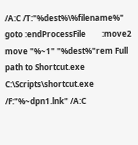/A:C /T:"%dest%\%filename%"    goto :endProcessFile        :move2    move "%~1" "%dest%"rem Full path to Shortcut.exe    C:\Scripts\shortcut.exe /F:"%~dpn1.lnk" /A:C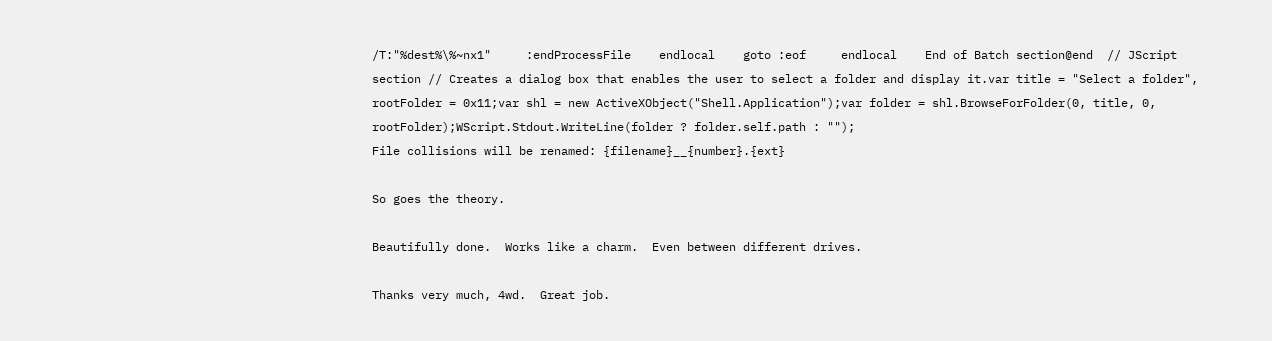/T:"%dest%\%~nx1"     :endProcessFile    endlocal    goto :eof     endlocal    End of Batch section@end  // JScript section // Creates a dialog box that enables the user to select a folder and display it.var title = "Select a folder", rootFolder = 0x11;var shl = new ActiveXObject("Shell.Application");var folder = shl.BrowseForFolder(0, title, 0, rootFolder);WScript.Stdout.WriteLine(folder ? folder.self.path : "");
File collisions will be renamed: {filename}__{number}.{ext}

So goes the theory.

Beautifully done.  Works like a charm.  Even between different drives.

Thanks very much, 4wd.  Great job.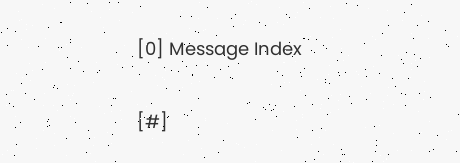[0] Message Index

[#]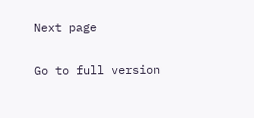Next page

Go to full version